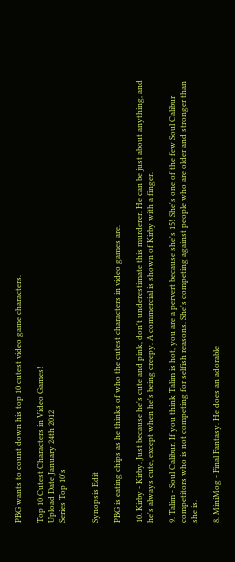PBG wants to count down his top 10 cutest video game characters.

Top 10 Cutest Characters in Video Games!
Upload Date January 24th 2012
Series Top 10's


Synopsis Edit

PBG is eating chips as he thinks of who the cutest characters in video games are.

10. Kirby - Kirby. Just because he's cute and pink, don't underestimate this murderer. He can be just about anything, and he's always cute, except when he's being creepy. A commercial is shown of Kirby with a finger.

9. Talim - Soul Calibur. If you think Talim is hot, you are a pervert because she's 15! She's one of the few Soul Calibur competitors who is not competing for selfish reasons. She's competing against people who are older and stronger than she is.

8. MiniMog - Final Fantasy. He does an adorable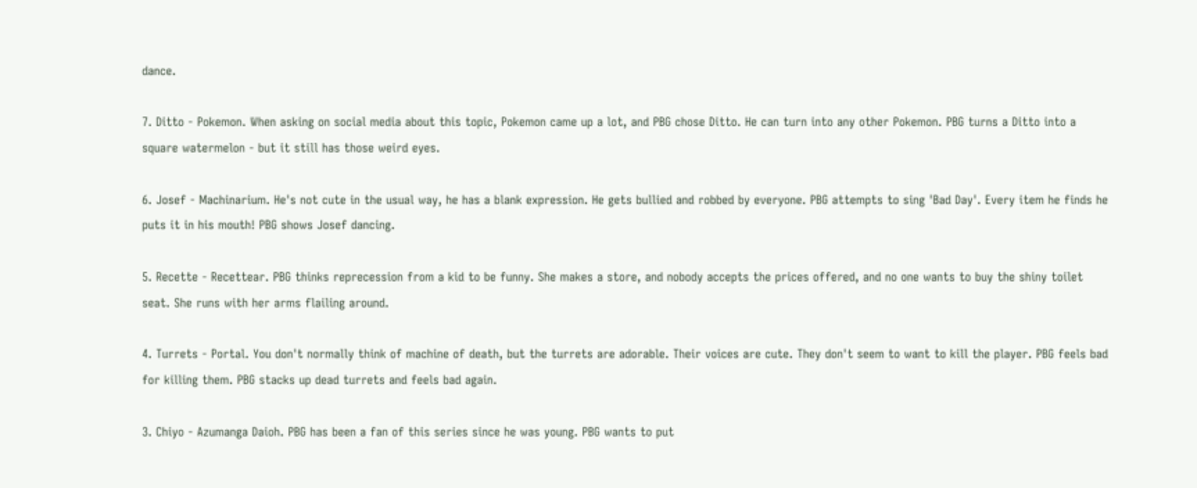dance.

7. Ditto - Pokemon. When asking on social media about this topic, Pokemon came up a lot, and PBG chose Ditto. He can turn into any other Pokemon. PBG turns a Ditto into a square watermelon - but it still has those weird eyes.

6. Josef - Machinarium. He's not cute in the usual way, he has a blank expression. He gets bullied and robbed by everyone. PBG attempts to sing 'Bad Day'. Every item he finds he puts it in his mouth! PBG shows Josef dancing.

5. Recette - Recettear. PBG thinks reprecession from a kid to be funny. She makes a store, and nobody accepts the prices offered, and no one wants to buy the shiny toilet seat. She runs with her arms flailing around.

4. Turrets - Portal. You don't normally think of machine of death, but the turrets are adorable. Their voices are cute. They don't seem to want to kill the player. PBG feels bad for killing them. PBG stacks up dead turrets and feels bad again.

3. Chiyo - Azumanga Daioh. PBG has been a fan of this series since he was young. PBG wants to put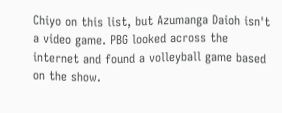Chiyo on this list, but Azumanga Daioh isn't a video game. PBG looked across the internet and found a volleyball game based on the show.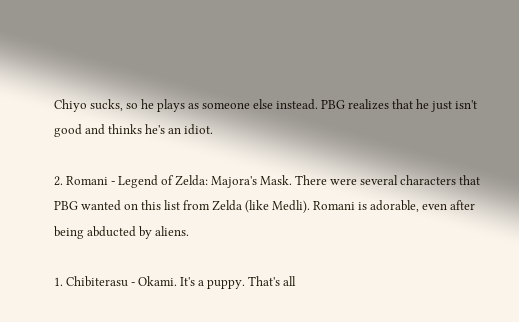Chiyo sucks, so he plays as someone else instead. PBG realizes that he just isn't good and thinks he's an idiot.

2. Romani - Legend of Zelda: Majora's Mask. There were several characters that PBG wanted on this list from Zelda (like Medli). Romani is adorable, even after being abducted by aliens.

1. Chibiterasu - Okami. It's a puppy. That's all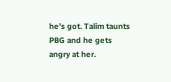he's got. Talim taunts PBG and he gets angry at her.